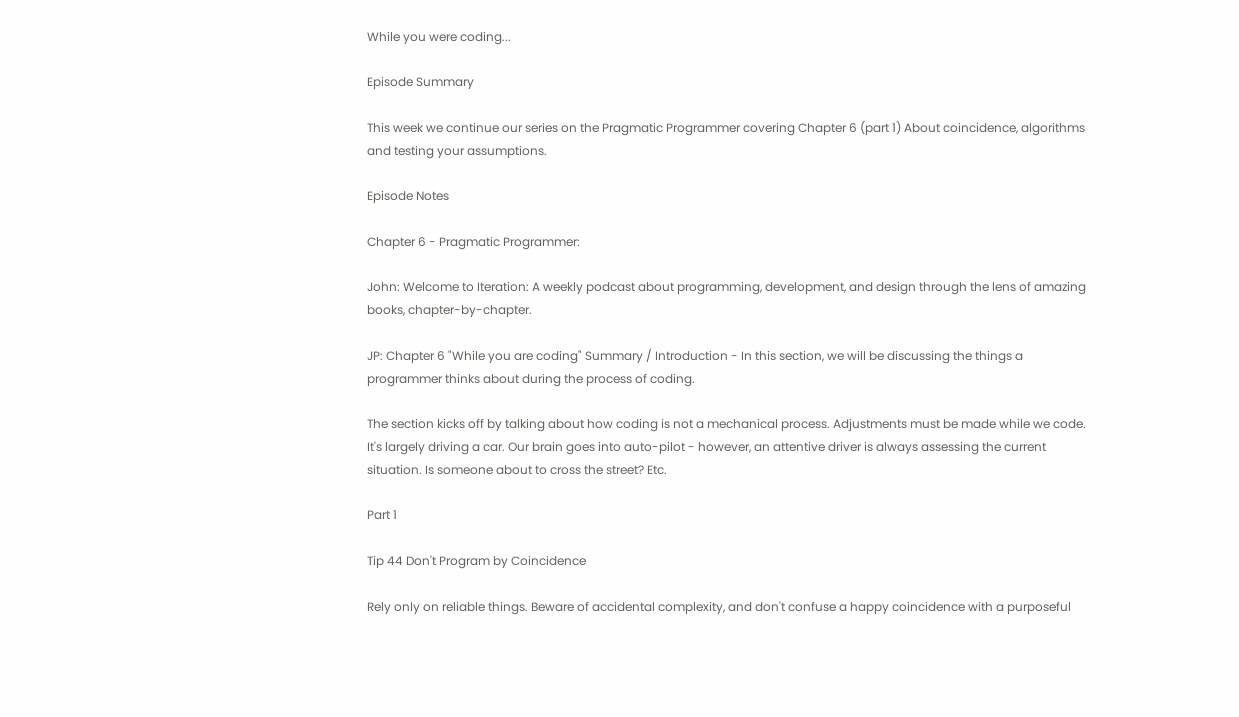While you were coding...

Episode Summary

This week we continue our series on the Pragmatic Programmer covering Chapter 6 (part 1) About coincidence, algorithms and testing your assumptions.

Episode Notes

Chapter 6 - Pragmatic Programmer:

John: Welcome to Iteration: A weekly podcast about programming, development, and design through the lens of amazing books, chapter-by-chapter.

JP: Chapter 6 "While you are coding" Summary / Introduction - In this section, we will be discussing the things a programmer thinks about during the process of coding.

The section kicks off by talking about how coding is not a mechanical process. Adjustments must be made while we code. It's largely driving a car. Our brain goes into auto-pilot - however, an attentive driver is always assessing the current situation. Is someone about to cross the street? Etc.

Part 1

Tip 44 Don't Program by Coincidence

Rely only on reliable things. Beware of accidental complexity, and don't confuse a happy coincidence with a purposeful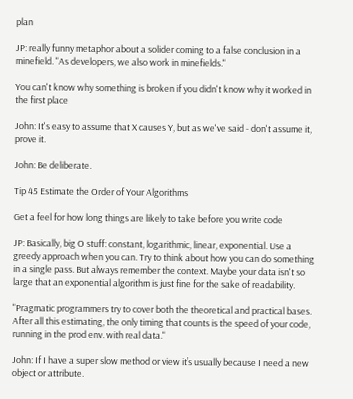plan

JP: really funny metaphor about a solider coming to a false conclusion in a minefield. "As developers, we also work in minefields."

You can't know why something is broken if you didn't know why it worked in the first place

John: It's easy to assume that X causes Y, but as we've said - don't assume it, prove it.

John: Be deliberate.

Tip 45 Estimate the Order of Your Algorithms

Get a feel for how long things are likely to take before you write code

JP: Basically, big O stuff: constant, logarithmic, linear, exponential. Use a greedy approach when you can. Try to think about how you can do something in a single pass. But always remember the context. Maybe your data isn't so large that an exponential algorithm is just fine for the sake of readability.

"Pragmatic programmers try to cover both the theoretical and practical bases. After all this estimating, the only timing that counts is the speed of your code, running in the prod env. with real data."

John: If I have a super slow method or view it’s usually because I need a new object or attribute.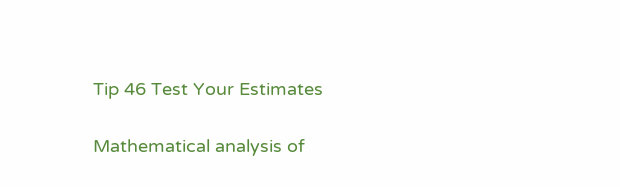Tip 46 Test Your Estimates

Mathematical analysis of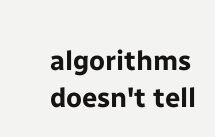algorithms doesn't tell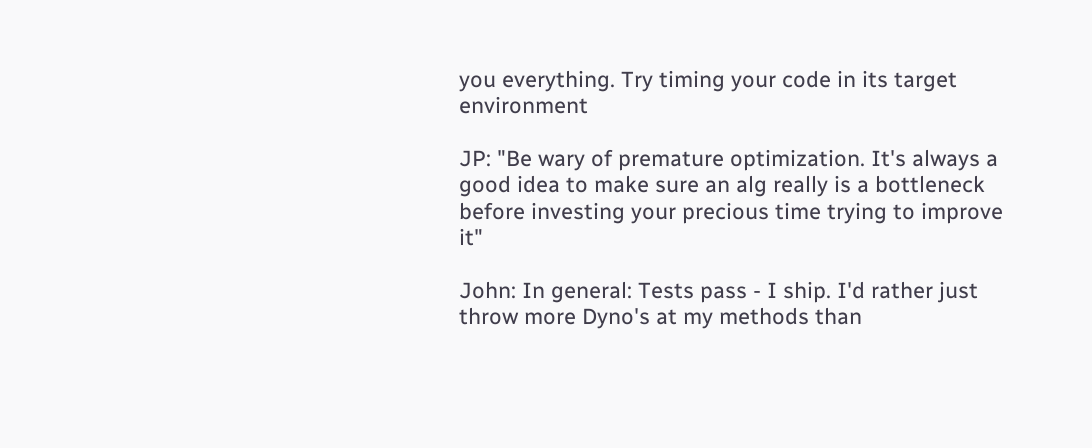you everything. Try timing your code in its target environment

JP: "Be wary of premature optimization. It's always a good idea to make sure an alg really is a bottleneck before investing your precious time trying to improve it"

John: In general: Tests pass - I ship. I'd rather just throw more Dyno's at my methods than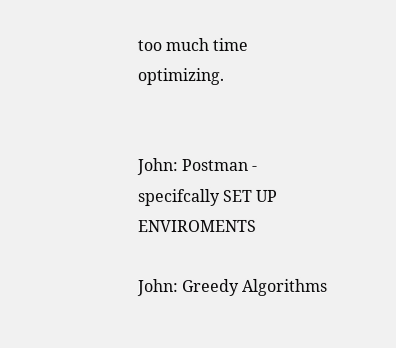too much time optimizing.


John: Postman - specifcally SET UP ENVIROMENTS

John: Greedy Algorithms